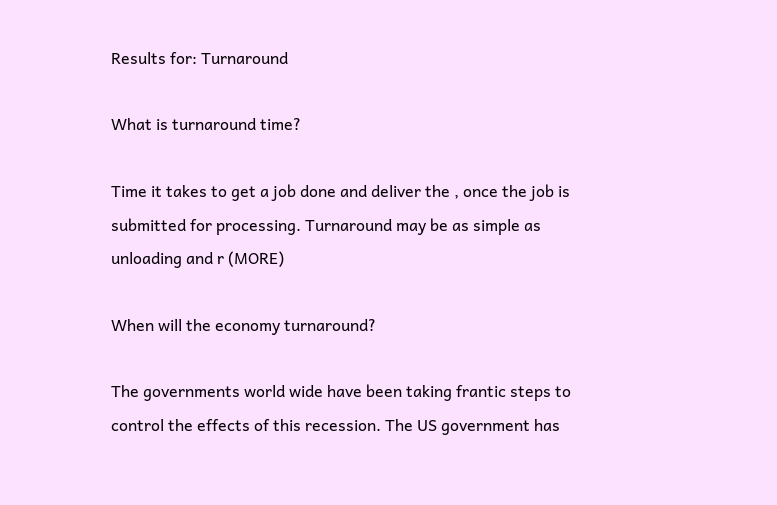Results for: Turnaround

What is turnaround time?

Time it takes to get a job done and deliver the , once the job is submitted for processing. Turnaround may be as simple as unloading and r (MORE)

When will the economy turnaround?

The governments world wide have been taking frantic steps to control the effects of this recession. The US government has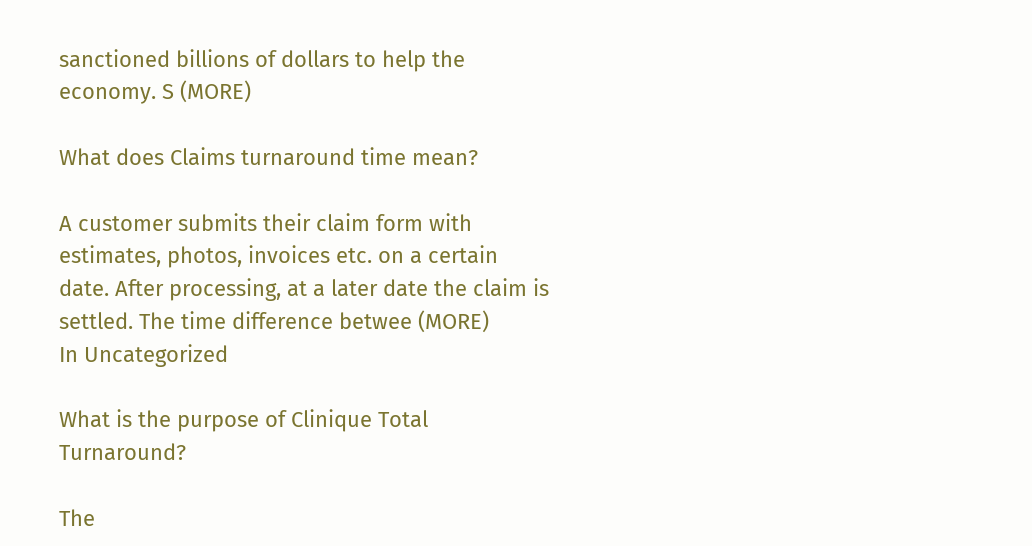sanctioned billions of dollars to help the economy. S (MORE)

What does Claims turnaround time mean?

A customer submits their claim form with estimates, photos, invoices etc. on a certain date. After processing, at a later date the claim is settled. The time difference betwee (MORE)
In Uncategorized

What is the purpose of Clinique Total Turnaround?

The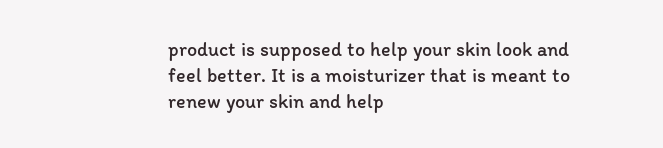product is supposed to help your skin look and feel better. It is a moisturizer that is meant to renew your skin and help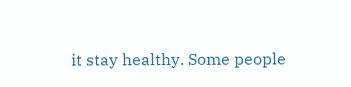it stay healthy. Some people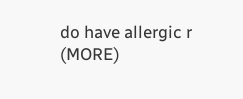do have allergic r (MORE)